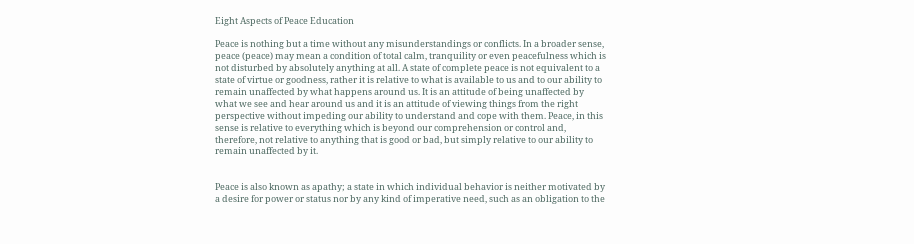Eight Aspects of Peace Education

Peace is nothing but a time without any misunderstandings or conflicts. In a broader sense, peace (peace) may mean a condition of total calm, tranquility or even peacefulness which is not disturbed by absolutely anything at all. A state of complete peace is not equivalent to a state of virtue or goodness, rather it is relative to what is available to us and to our ability to remain unaffected by what happens around us. It is an attitude of being unaffected by what we see and hear around us and it is an attitude of viewing things from the right perspective without impeding our ability to understand and cope with them. Peace, in this sense is relative to everything which is beyond our comprehension or control and, therefore, not relative to anything that is good or bad, but simply relative to our ability to remain unaffected by it.


Peace is also known as apathy; a state in which individual behavior is neither motivated by a desire for power or status nor by any kind of imperative need, such as an obligation to the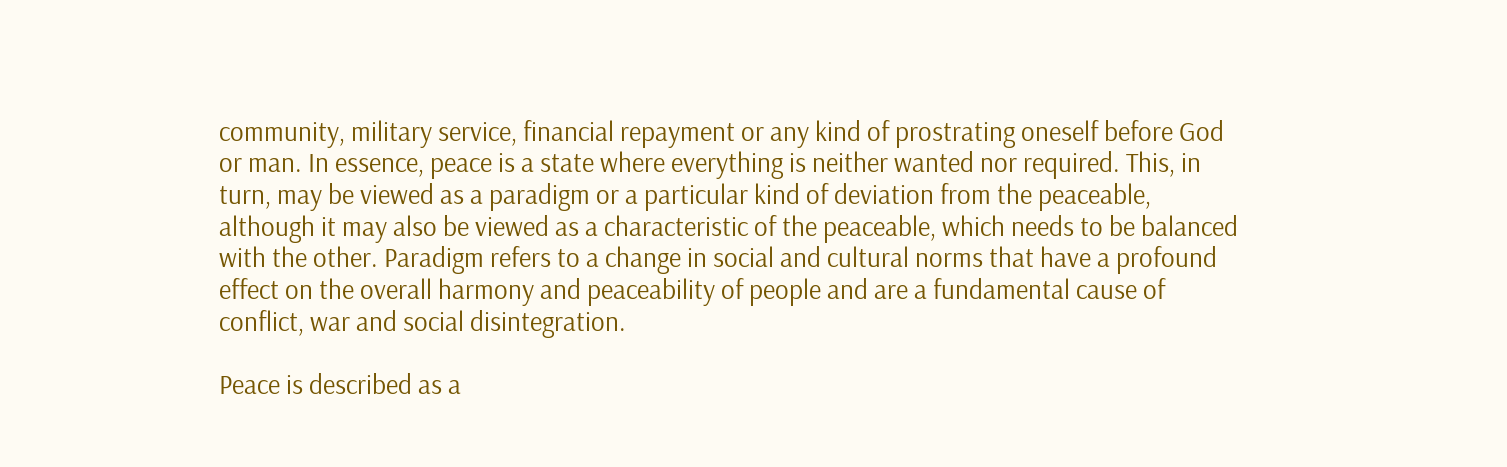community, military service, financial repayment or any kind of prostrating oneself before God or man. In essence, peace is a state where everything is neither wanted nor required. This, in turn, may be viewed as a paradigm or a particular kind of deviation from the peaceable, although it may also be viewed as a characteristic of the peaceable, which needs to be balanced with the other. Paradigm refers to a change in social and cultural norms that have a profound effect on the overall harmony and peaceability of people and are a fundamental cause of conflict, war and social disintegration.

Peace is described as a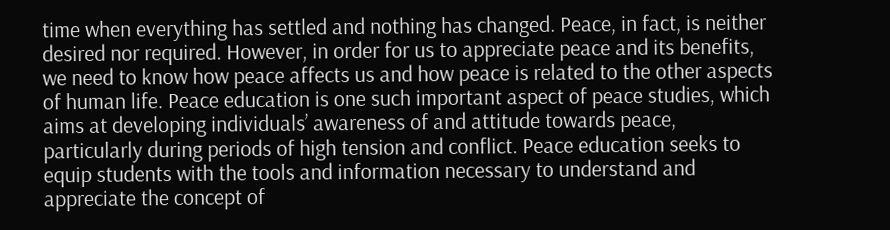time when everything has settled and nothing has changed. Peace, in fact, is neither desired nor required. However, in order for us to appreciate peace and its benefits, we need to know how peace affects us and how peace is related to the other aspects of human life. Peace education is one such important aspect of peace studies, which aims at developing individuals’ awareness of and attitude towards peace, particularly during periods of high tension and conflict. Peace education seeks to equip students with the tools and information necessary to understand and appreciate the concept of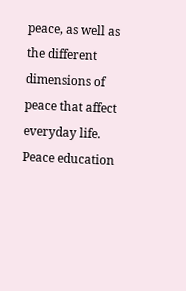peace, as well as the different dimensions of peace that affect everyday life. Peace education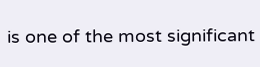is one of the most significant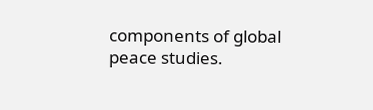components of global peace studies.